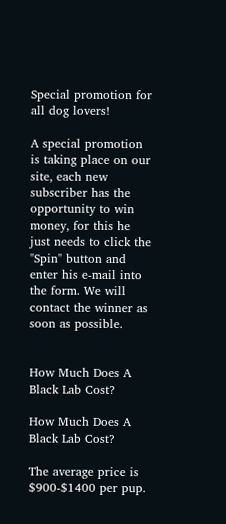Special promotion for all dog lovers!

A special promotion is taking place on our site, each new subscriber has the opportunity to win money, for this he just needs to click the "Spin" button and enter his e-mail into the form. We will contact the winner as soon as possible.


How Much Does A Black Lab Cost?

How Much Does A Black Lab Cost?

The average price is $900-$1400 per pup.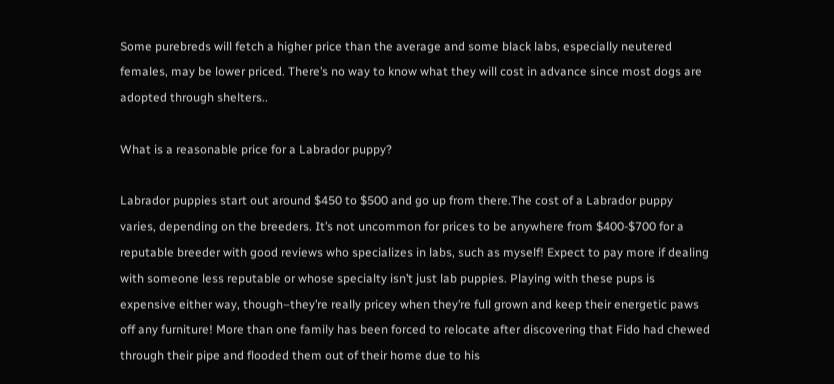Some purebreds will fetch a higher price than the average and some black labs, especially neutered females, may be lower priced. There’s no way to know what they will cost in advance since most dogs are adopted through shelters..

What is a reasonable price for a Labrador puppy?

Labrador puppies start out around $450 to $500 and go up from there.The cost of a Labrador puppy varies, depending on the breeders. It’s not uncommon for prices to be anywhere from $400-$700 for a reputable breeder with good reviews who specializes in labs, such as myself! Expect to pay more if dealing with someone less reputable or whose specialty isn’t just lab puppies. Playing with these pups is expensive either way, though–they’re really pricey when they’re full grown and keep their energetic paws off any furniture! More than one family has been forced to relocate after discovering that Fido had chewed through their pipe and flooded them out of their home due to his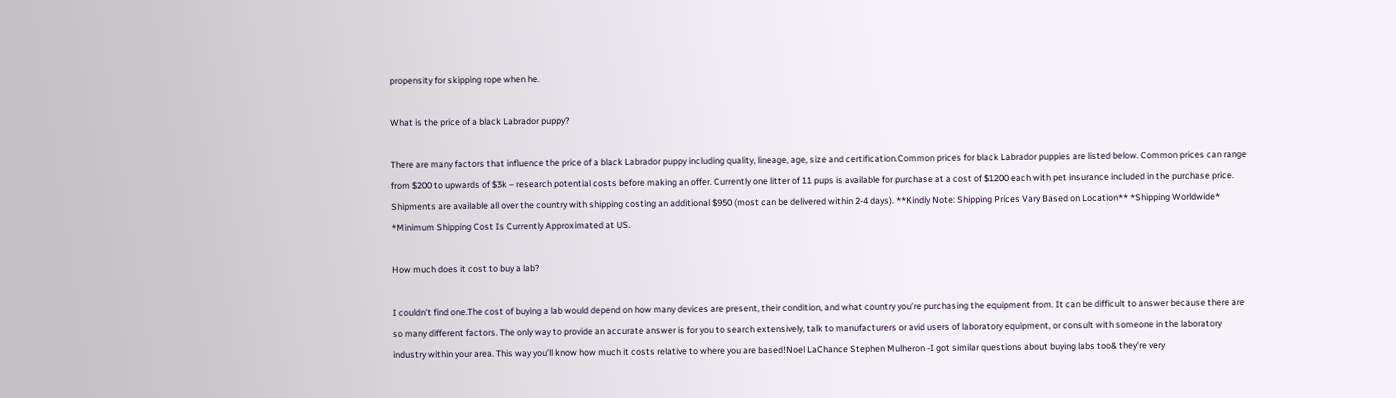propensity for skipping rope when he.

What is the price of a black Labrador puppy?

There are many factors that influence the price of a black Labrador puppy including quality, lineage, age, size and certification.Common prices for black Labrador puppies are listed below. Common prices can range from $200 to upwards of $3k – research potential costs before making an offer. Currently one litter of 11 pups is available for purchase at a cost of $1200 each with pet insurance included in the purchase price. Shipments are available all over the country with shipping costing an additional $950 (most can be delivered within 2-4 days). **Kindly Note: Shipping Prices Vary Based on Location** *Shipping Worldwide* *Minimum Shipping Cost Is Currently Approximated at US.

How much does it cost to buy a lab?

I couldn’t find one.The cost of buying a lab would depend on how many devices are present, their condition, and what country you’re purchasing the equipment from. It can be difficult to answer because there are so many different factors. The only way to provide an accurate answer is for you to search extensively, talk to manufacturers or avid users of laboratory equipment, or consult with someone in the laboratory industry within your area. This way you’ll know how much it costs relative to where you are based!Noel LaChance Stephen Mulheron -I got similar questions about buying labs too& they’re very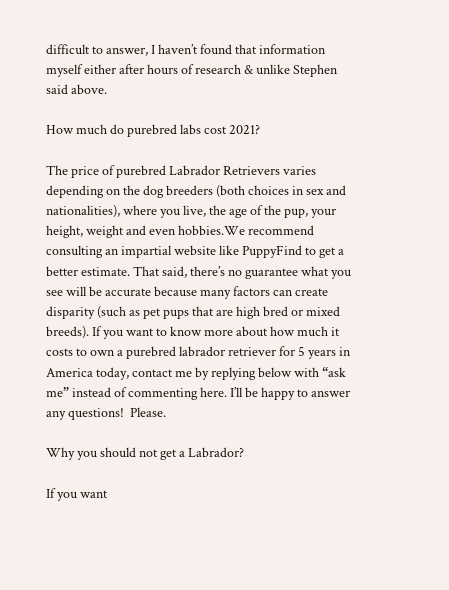difficult to answer, I haven’t found that information myself either after hours of research & unlike Stephen said above.

How much do purebred labs cost 2021?

The price of purebred Labrador Retrievers varies depending on the dog breeders (both choices in sex and nationalities), where you live, the age of the pup, your height, weight and even hobbies.We recommend consulting an impartial website like PuppyFind to get a better estimate. That said, there’s no guarantee what you see will be accurate because many factors can create disparity (such as pet pups that are high bred or mixed breeds). If you want to know more about how much it costs to own a purebred labrador retriever for 5 years in America today, contact me by replying below with “ask me” instead of commenting here. I’ll be happy to answer any questions!  Please.

Why you should not get a Labrador?

If you want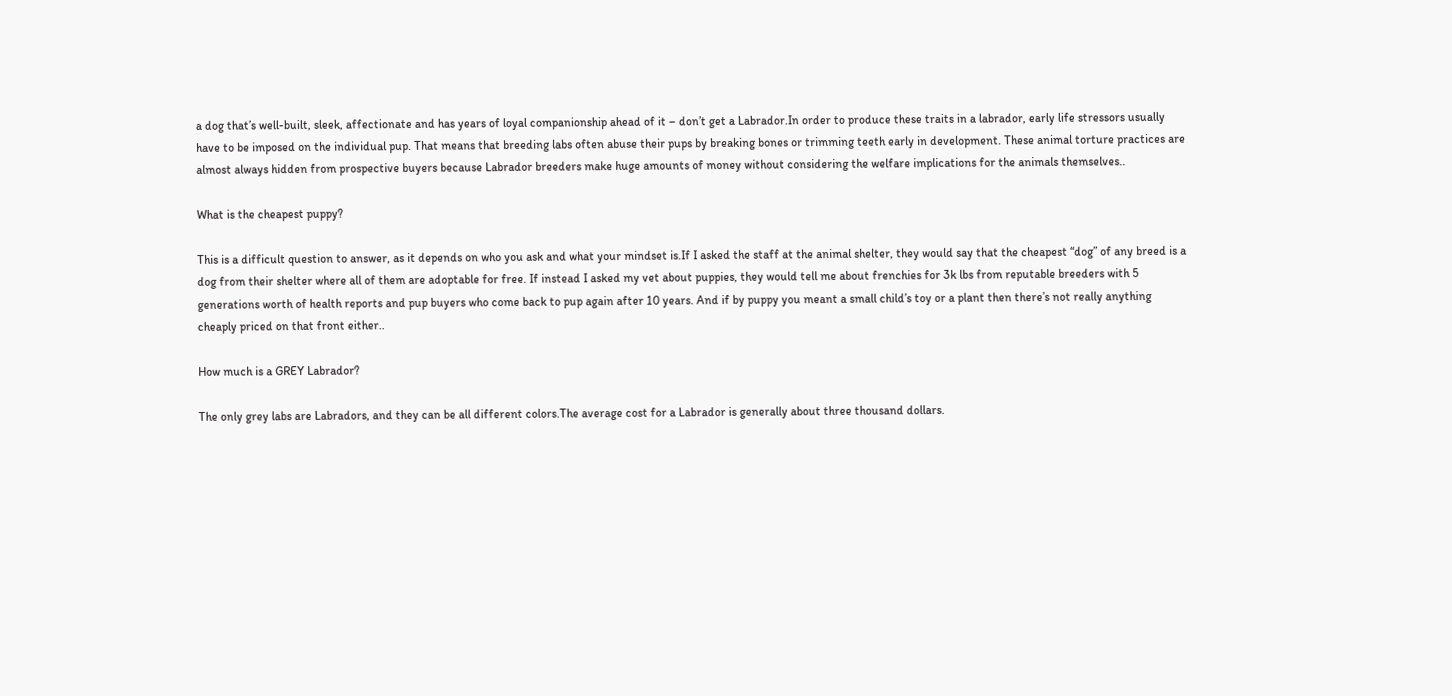a dog that’s well-built, sleek, affectionate and has years of loyal companionship ahead of it – don’t get a Labrador.In order to produce these traits in a labrador, early life stressors usually have to be imposed on the individual pup. That means that breeding labs often abuse their pups by breaking bones or trimming teeth early in development. These animal torture practices are almost always hidden from prospective buyers because Labrador breeders make huge amounts of money without considering the welfare implications for the animals themselves..

What is the cheapest puppy?

This is a difficult question to answer, as it depends on who you ask and what your mindset is.If I asked the staff at the animal shelter, they would say that the cheapest “dog” of any breed is a dog from their shelter where all of them are adoptable for free. If instead I asked my vet about puppies, they would tell me about frenchies for 3k lbs from reputable breeders with 5 generations worth of health reports and pup buyers who come back to pup again after 10 years. And if by puppy you meant a small child’s toy or a plant then there’s not really anything cheaply priced on that front either..

How much is a GREY Labrador?

The only grey labs are Labradors, and they can be all different colors.The average cost for a Labrador is generally about three thousand dollars.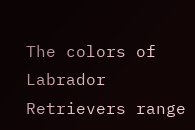The colors of Labrador Retrievers range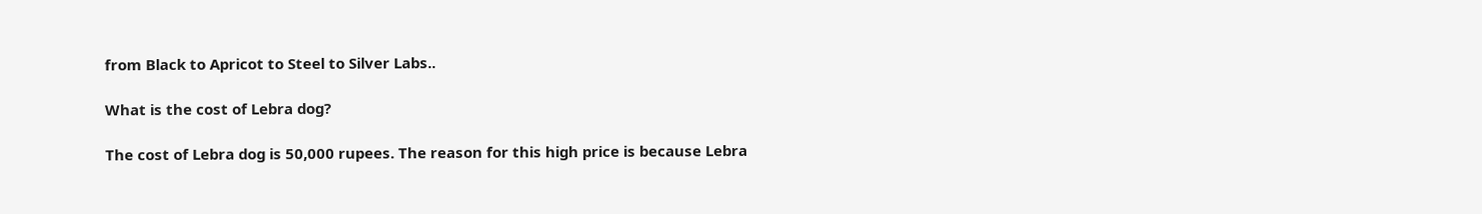from Black to Apricot to Steel to Silver Labs..

What is the cost of Lebra dog?

The cost of Lebra dog is 50,000 rupees. The reason for this high price is because Lebra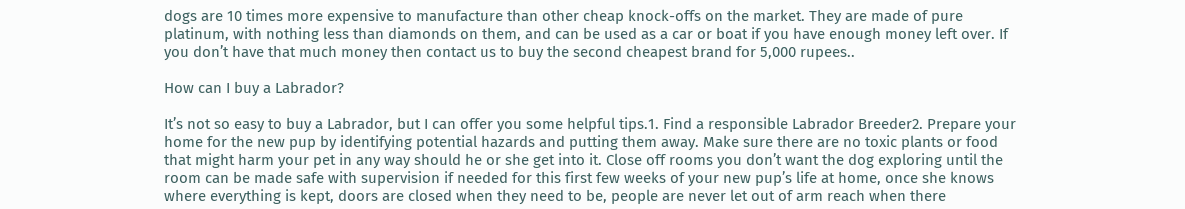dogs are 10 times more expensive to manufacture than other cheap knock-offs on the market. They are made of pure platinum, with nothing less than diamonds on them, and can be used as a car or boat if you have enough money left over. If you don’t have that much money then contact us to buy the second cheapest brand for 5,000 rupees..

How can I buy a Labrador?

It’s not so easy to buy a Labrador, but I can offer you some helpful tips.1. Find a responsible Labrador Breeder2. Prepare your home for the new pup by identifying potential hazards and putting them away. Make sure there are no toxic plants or food that might harm your pet in any way should he or she get into it. Close off rooms you don’t want the dog exploring until the room can be made safe with supervision if needed for this first few weeks of your new pup’s life at home, once she knows where everything is kept, doors are closed when they need to be, people are never let out of arm reach when there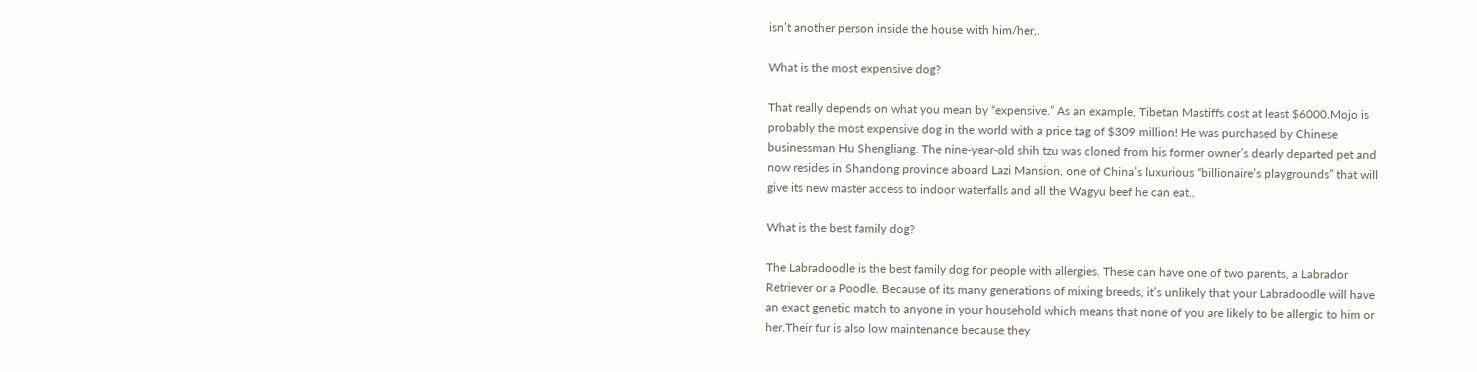isn’t another person inside the house with him/her,.

What is the most expensive dog?

That really depends on what you mean by “expensive.” As an example, Tibetan Mastiffs cost at least $6000.Mojo is probably the most expensive dog in the world with a price tag of $309 million! He was purchased by Chinese businessman Hu Shengliang. The nine-year-old shih tzu was cloned from his former owner’s dearly departed pet and now resides in Shandong province aboard Lazi Mansion, one of China’s luxurious “billionaire’s playgrounds” that will give its new master access to indoor waterfalls and all the Wagyu beef he can eat..

What is the best family dog?

The Labradoodle is the best family dog for people with allergies. These can have one of two parents, a Labrador Retriever or a Poodle. Because of its many generations of mixing breeds, it’s unlikely that your Labradoodle will have an exact genetic match to anyone in your household which means that none of you are likely to be allergic to him or her.Their fur is also low maintenance because they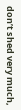don’t shed very much,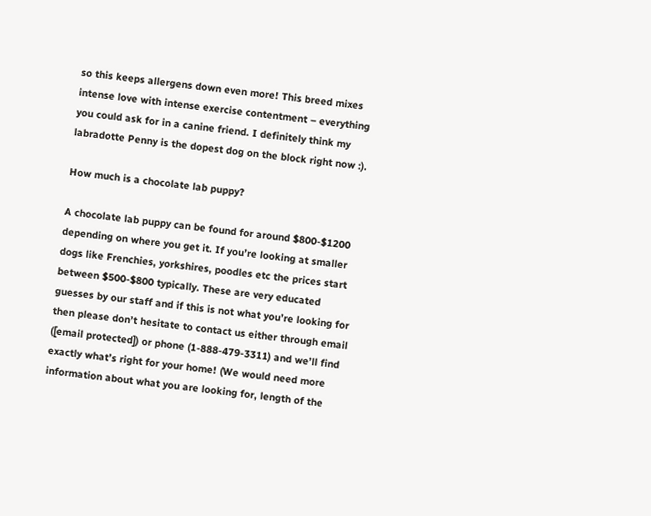so this keeps allergens down even more! This breed mixes intense love with intense exercise contentment – everything you could ask for in a canine friend. I definitely think my labradotte Penny is the dopest dog on the block right now :).

How much is a chocolate lab puppy?

A chocolate lab puppy can be found for around $800-$1200 depending on where you get it. If you’re looking at smaller dogs like Frenchies, yorkshires, poodles etc the prices start between $500-$800 typically. These are very educated guesses by our staff and if this is not what you’re looking for then please don’t hesitate to contact us either through email ([email protected]) or phone (1-888-479-3311) and we’ll find exactly what’s right for your home! (We would need more information about what you are looking for, length of the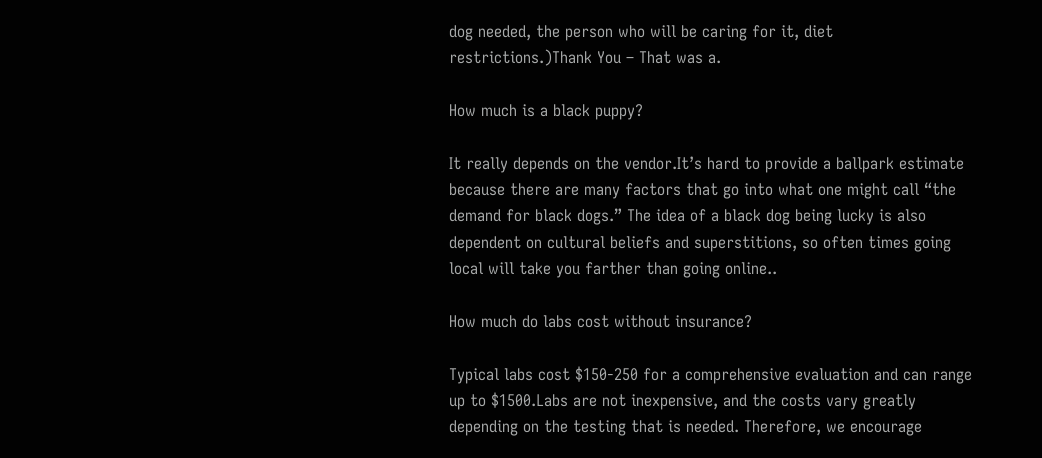dog needed, the person who will be caring for it, diet restrictions.)Thank You – That was a.

How much is a black puppy?

It really depends on the vendor.It’s hard to provide a ballpark estimate because there are many factors that go into what one might call “the demand for black dogs.” The idea of a black dog being lucky is also dependent on cultural beliefs and superstitions, so often times going local will take you farther than going online..

How much do labs cost without insurance?

Typical labs cost $150-250 for a comprehensive evaluation and can range up to $1500.Labs are not inexpensive, and the costs vary greatly depending on the testing that is needed. Therefore, we encourage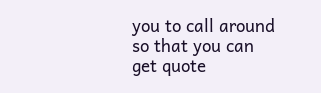you to call around so that you can get quote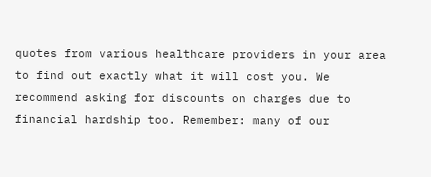quotes from various healthcare providers in your area to find out exactly what it will cost you. We recommend asking for discounts on charges due to financial hardship too. Remember: many of our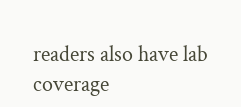readers also have lab coverage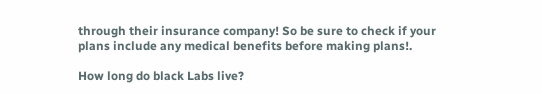through their insurance company! So be sure to check if your plans include any medical benefits before making plans!.

How long do black Labs live?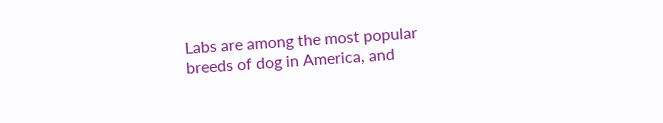Labs are among the most popular breeds of dog in America, and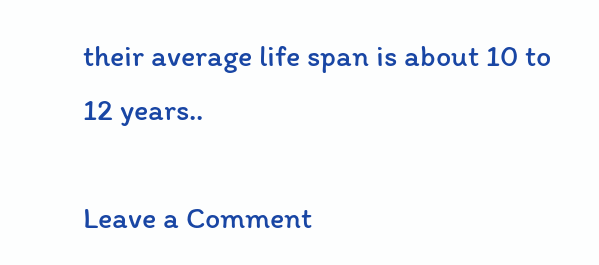their average life span is about 10 to 12 years..

Leave a Comment